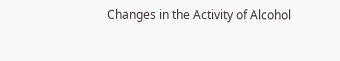Changes in the Activity of Alcohol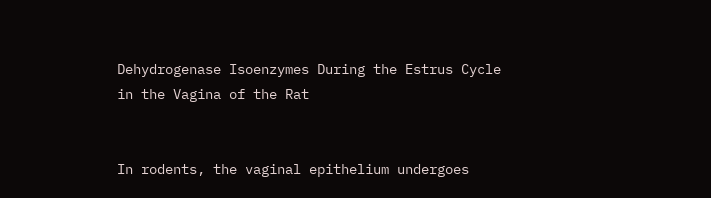Dehydrogenase Isoenzymes During the Estrus Cycle in the Vagina of the Rat


In rodents, the vaginal epithelium undergoes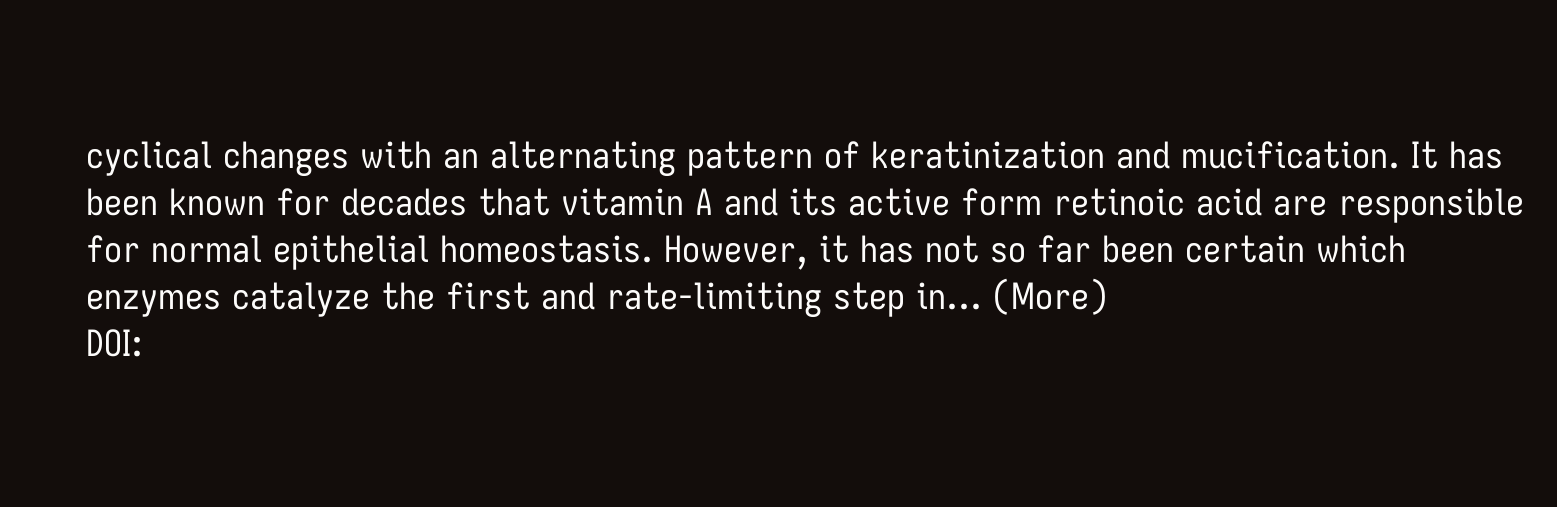cyclical changes with an alternating pattern of keratinization and mucification. It has been known for decades that vitamin A and its active form retinoic acid are responsible for normal epithelial homeostasis. However, it has not so far been certain which enzymes catalyze the first and rate-limiting step in… (More)
DOI: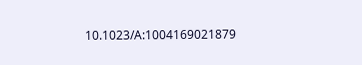10.1023/A:1004169021879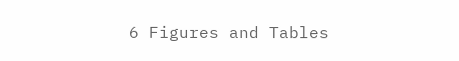6 Figures and Tables